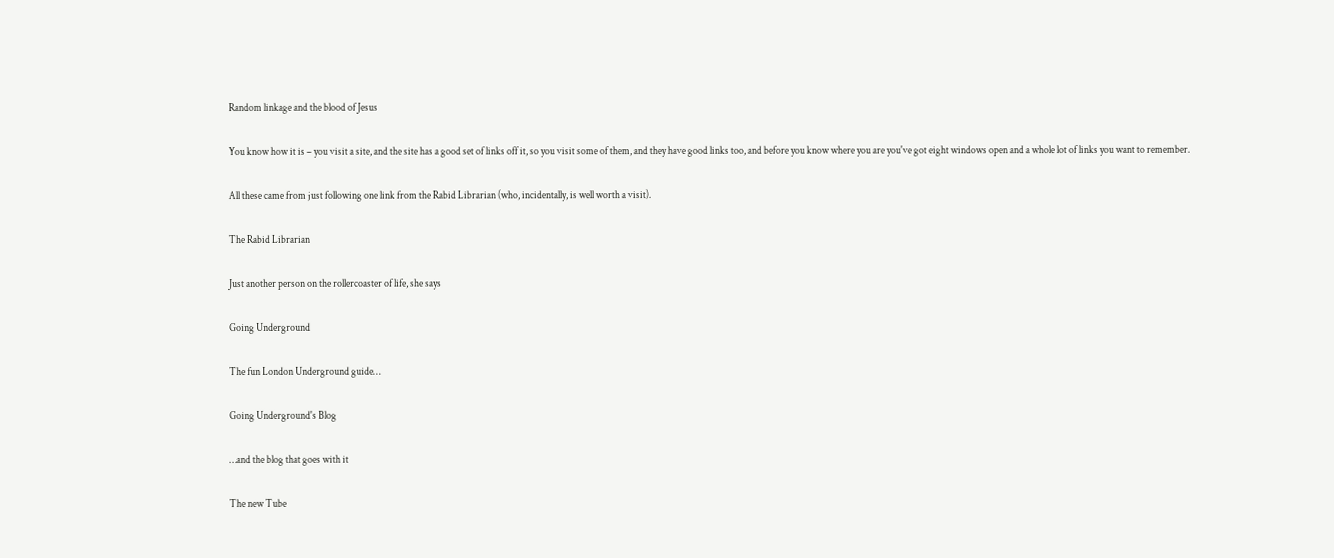Random linkage and the blood of Jesus

You know how it is – you visit a site, and the site has a good set of links off it, so you visit some of them, and they have good links too, and before you know where you are you've got eight windows open and a whole lot of links you want to remember.

All these came from just following one link from the Rabid Librarian (who, incidentally, is well worth a visit).

The Rabid Librarian

Just another person on the rollercoaster of life, she says

Going Underground

The fun London Underground guide…

Going Underground's Blog

…and the blog that goes with it

The new Tube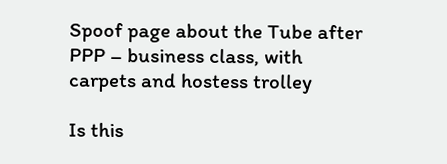Spoof page about the Tube after PPP – business class, with carpets and hostess trolley

Is this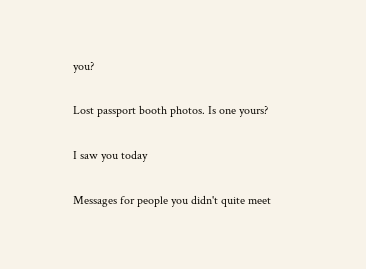you?

Lost passport booth photos. Is one yours?

I saw you today

Messages for people you didn't quite meet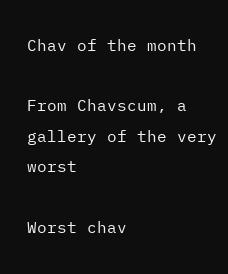Chav of the month

From Chavscum, a gallery of the very worst

Worst chav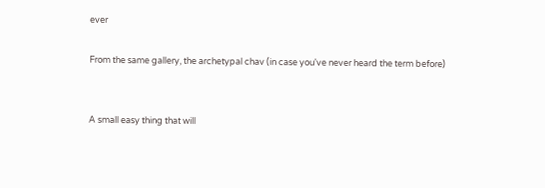ever

From the same gallery, the archetypal chav (in case you've never heard the term before)


A small easy thing that will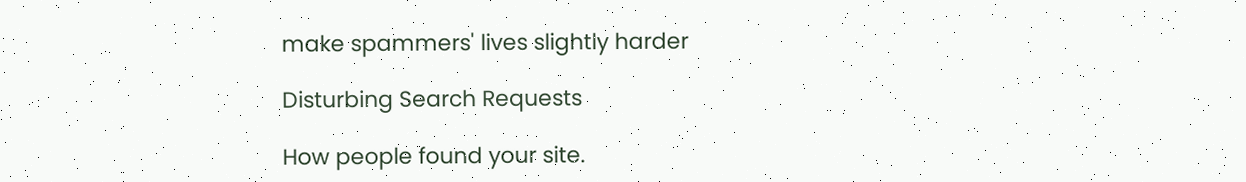make spammers' lives slightly harder

Disturbing Search Requests

How people found your site.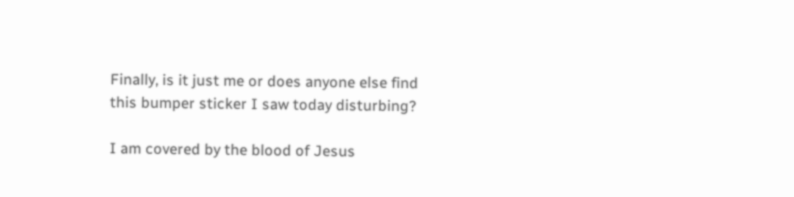Finally, is it just me or does anyone else find this bumper sticker I saw today disturbing?

I am covered by the blood of Jesus